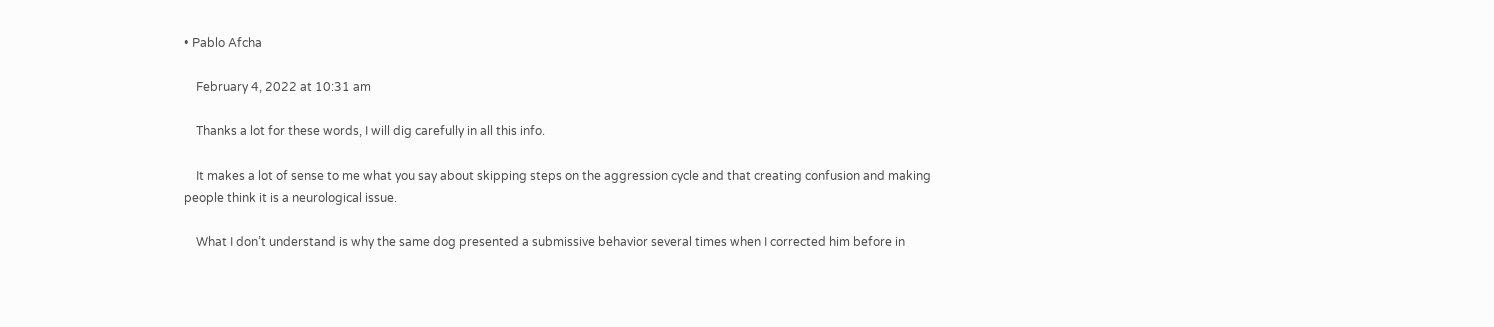• Pablo Afcha

    February 4, 2022 at 10:31 am

    Thanks a lot for these words, I will dig carefully in all this info.

    It makes a lot of sense to me what you say about skipping steps on the aggression cycle and that creating confusion and making people think it is a neurological issue.

    What I don’t understand is why the same dog presented a submissive behavior several times when I corrected him before in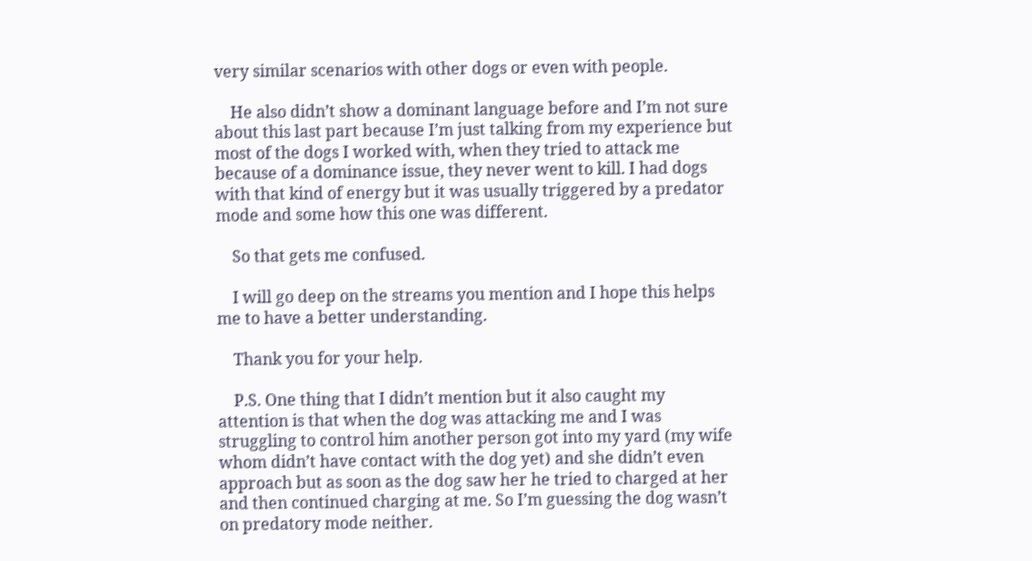very similar scenarios with other dogs or even with people.

    He also didn’t show a dominant language before and I’m not sure about this last part because I’m just talking from my experience but most of the dogs I worked with, when they tried to attack me because of a dominance issue, they never went to kill. I had dogs with that kind of energy but it was usually triggered by a predator mode and some how this one was different.

    So that gets me confused.

    I will go deep on the streams you mention and I hope this helps me to have a better understanding.

    Thank you for your help.

    P.S. One thing that I didn’t mention but it also caught my attention is that when the dog was attacking me and I was struggling to control him another person got into my yard (my wife whom didn’t have contact with the dog yet) and she didn’t even approach but as soon as the dog saw her he tried to charged at her and then continued charging at me. So I’m guessing the dog wasn’t on predatory mode neither.